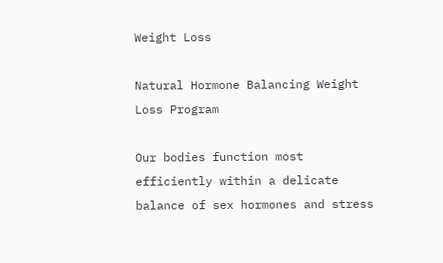Weight Loss

Natural Hormone Balancing Weight Loss Program

Our bodies function most efficiently within a delicate balance of sex hormones and stress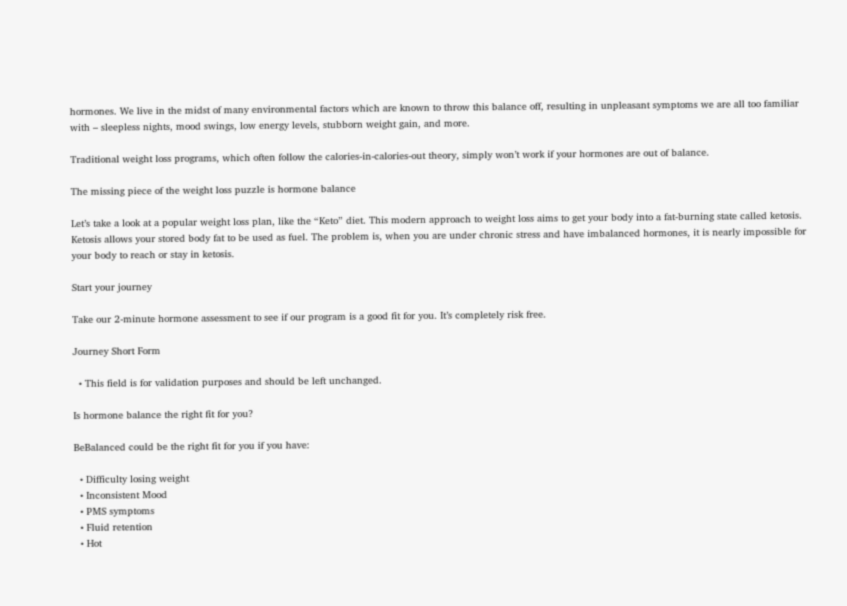hormones. We live in the midst of many environmental factors which are known to throw this balance off, resulting in unpleasant symptoms we are all too familiar with – sleepless nights, mood swings, low energy levels, stubborn weight gain, and more.

Traditional weight loss programs, which often follow the calories-in-calories-out theory, simply won’t work if your hormones are out of balance.

The missing piece of the weight loss puzzle is hormone balance

Let’s take a look at a popular weight loss plan, like the “Keto” diet. This modern approach to weight loss aims to get your body into a fat-burning state called ketosis. Ketosis allows your stored body fat to be used as fuel. The problem is, when you are under chronic stress and have imbalanced hormones, it is nearly impossible for your body to reach or stay in ketosis.

Start your journey

Take our 2-minute hormone assessment to see if our program is a good fit for you. It’s completely risk free.

Journey Short Form

  • This field is for validation purposes and should be left unchanged.

Is hormone balance the right fit for you?

BeBalanced could be the right fit for you if you have:

  • Difficulty losing weight
  • Inconsistent Mood
  • PMS symptoms
  • Fluid retention
  • Hot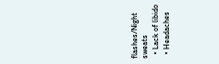flashes/Night sweats
  • Lack of libido
  • Headaches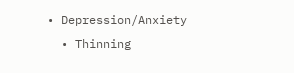• Depression/Anxiety
  • Thinning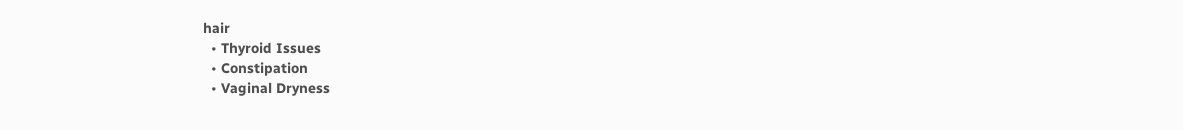hair
  • Thyroid Issues
  • Constipation
  • Vaginal Dryness